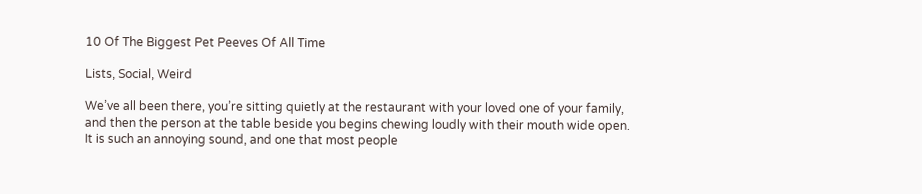10 Of The Biggest Pet Peeves Of All Time

Lists, Social, Weird

We’ve all been there, you’re sitting quietly at the restaurant with your loved one of your family, and then the person at the table beside you begins chewing loudly with their mouth wide open. It is such an annoying sound, and one that most people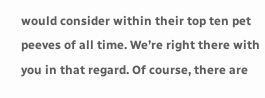would consider within their top ten pet peeves of all time. We’re right there with you in that regard. Of course, there are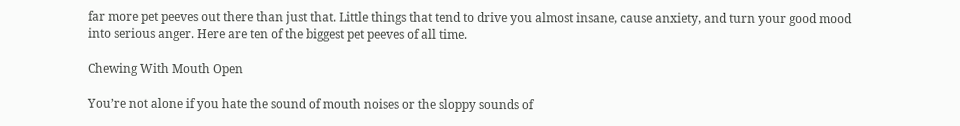far more pet peeves out there than just that. Little things that tend to drive you almost insane, cause anxiety, and turn your good mood into serious anger. Here are ten of the biggest pet peeves of all time.

Chewing With Mouth Open

You’re not alone if you hate the sound of mouth noises or the sloppy sounds of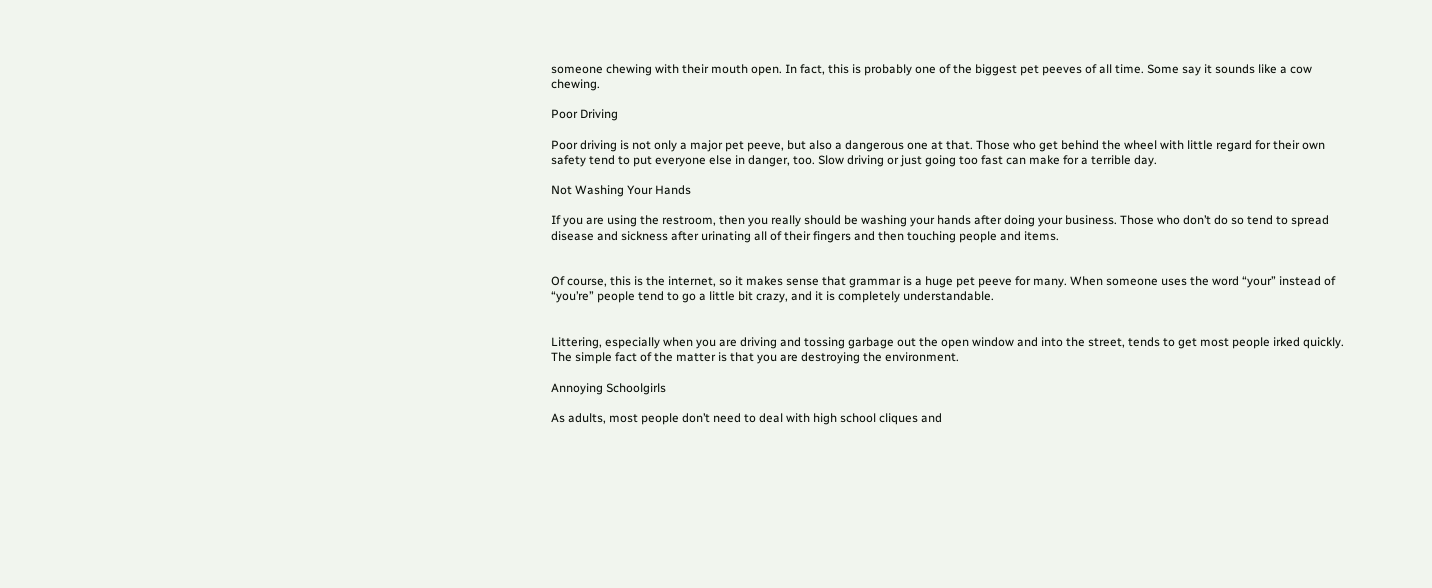someone chewing with their mouth open. In fact, this is probably one of the biggest pet peeves of all time. Some say it sounds like a cow chewing.

Poor Driving

Poor driving is not only a major pet peeve, but also a dangerous one at that. Those who get behind the wheel with little regard for their own safety tend to put everyone else in danger, too. Slow driving or just going too fast can make for a terrible day.

Not Washing Your Hands

If you are using the restroom, then you really should be washing your hands after doing your business. Those who don’t do so tend to spread disease and sickness after urinating all of their fingers and then touching people and items.


Of course, this is the internet, so it makes sense that grammar is a huge pet peeve for many. When someone uses the word “your” instead of “you’re” people tend to go a little bit crazy, and it is completely understandable.


Littering, especially when you are driving and tossing garbage out the open window and into the street, tends to get most people irked quickly. The simple fact of the matter is that you are destroying the environment.

Annoying Schoolgirls

As adults, most people don’t need to deal with high school cliques and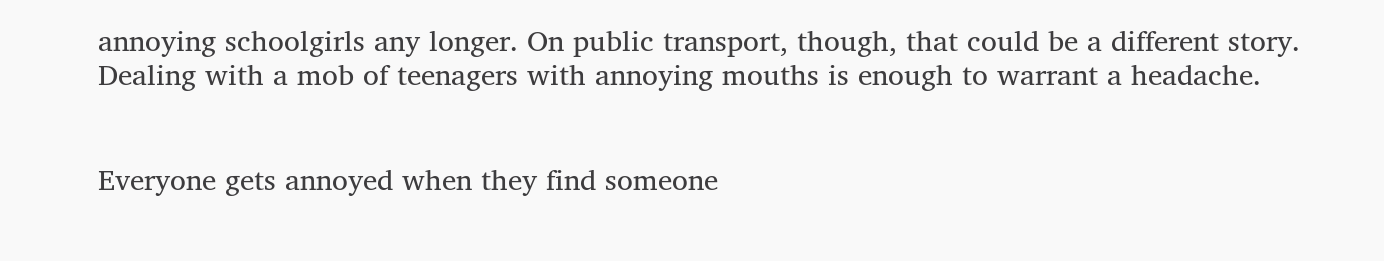annoying schoolgirls any longer. On public transport, though, that could be a different story. Dealing with a mob of teenagers with annoying mouths is enough to warrant a headache.


Everyone gets annoyed when they find someone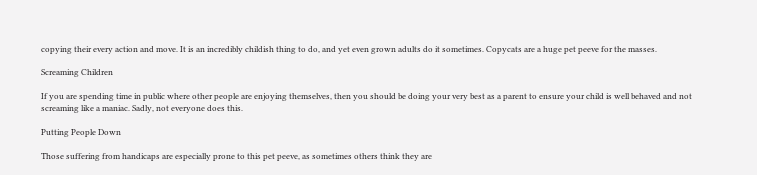copying their every action and move. It is an incredibly childish thing to do, and yet even grown adults do it sometimes. Copycats are a huge pet peeve for the masses.

Screaming Children

If you are spending time in public where other people are enjoying themselves, then you should be doing your very best as a parent to ensure your child is well behaved and not screaming like a maniac. Sadly, not everyone does this.

Putting People Down

Those suffering from handicaps are especially prone to this pet peeve, as sometimes others think they are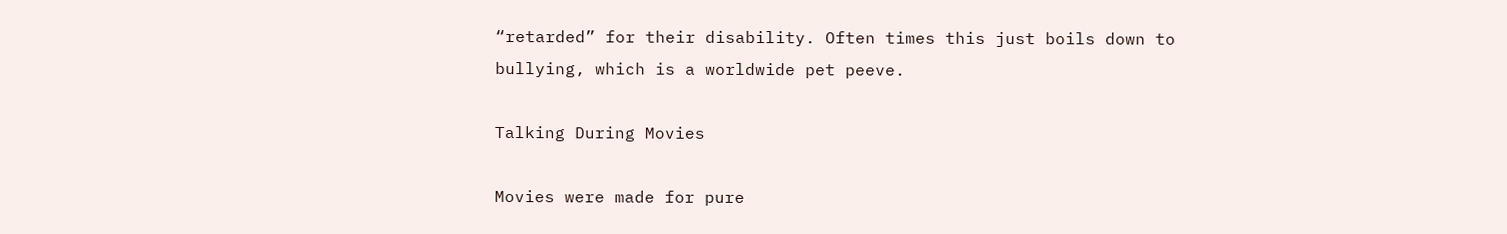“retarded” for their disability. Often times this just boils down to bullying, which is a worldwide pet peeve.

Talking During Movies

Movies were made for pure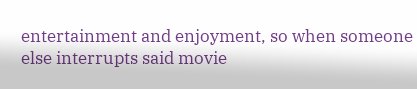entertainment and enjoyment, so when someone else interrupts said movie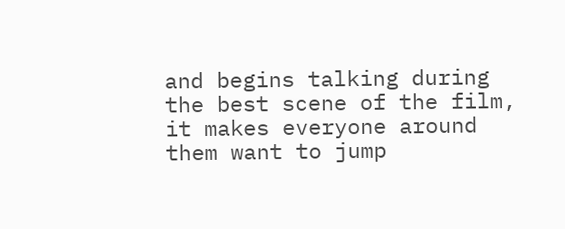and begins talking during the best scene of the film, it makes everyone around them want to jump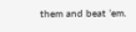them and beat ’em.